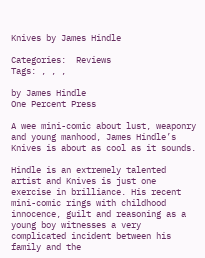Knives by James Hindle

Categories:  Reviews
Tags: , , ,

by James Hindle
One Percent Press

A wee mini-comic about lust, weaponry and young manhood, James Hindle’s Knives is about as cool as it sounds.

Hindle is an extremely talented artist and Knives is just one exercise in brilliance. His recent mini-comic rings with childhood innocence, guilt and reasoning as a young boy witnesses a very complicated incident between his family and the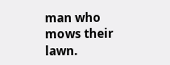man who mows their lawn.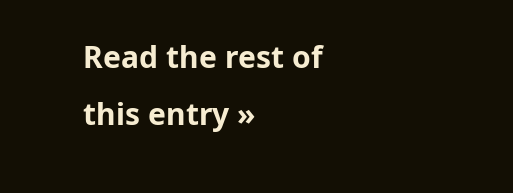Read the rest of this entry »